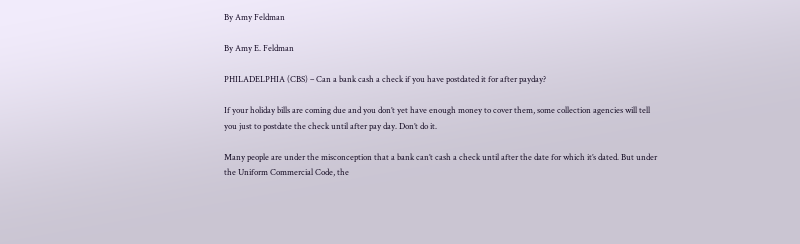By Amy Feldman

By Amy E. Feldman

PHILADELPHIA (CBS) – Can a bank cash a check if you have postdated it for after payday?

If your holiday bills are coming due and you don’t yet have enough money to cover them, some collection agencies will tell you just to postdate the check until after pay day. Don’t do it.

Many people are under the misconception that a bank can’t cash a check until after the date for which it’s dated. But under the Uniform Commercial Code, the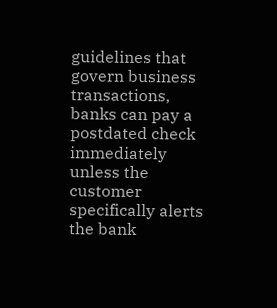guidelines that govern business transactions, banks can pay a postdated check immediately unless the customer specifically alerts the bank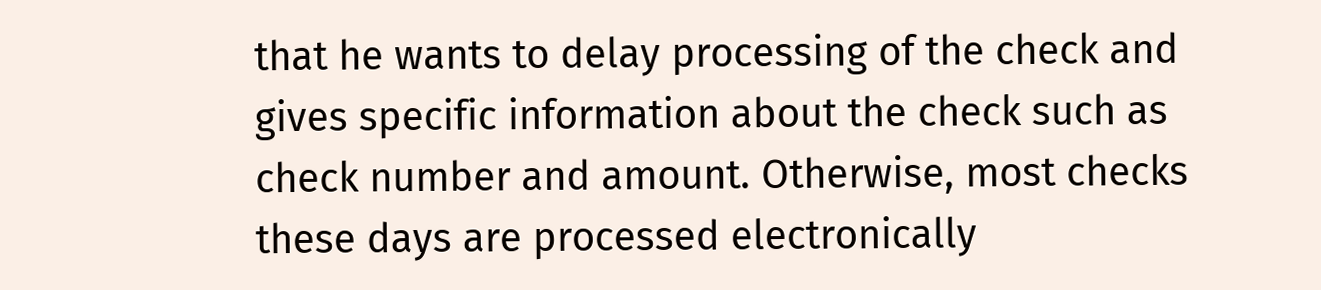that he wants to delay processing of the check and gives specific information about the check such as check number and amount. Otherwise, most checks these days are processed electronically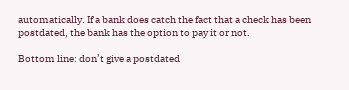automatically. If a bank does catch the fact that a check has been postdated, the bank has the option to pay it or not.

Bottom line: don’t give a postdated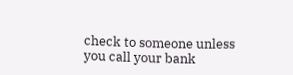check to someone unless you call your bank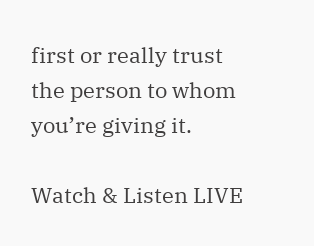first or really trust the person to whom you’re giving it.

Watch & Listen LIVE